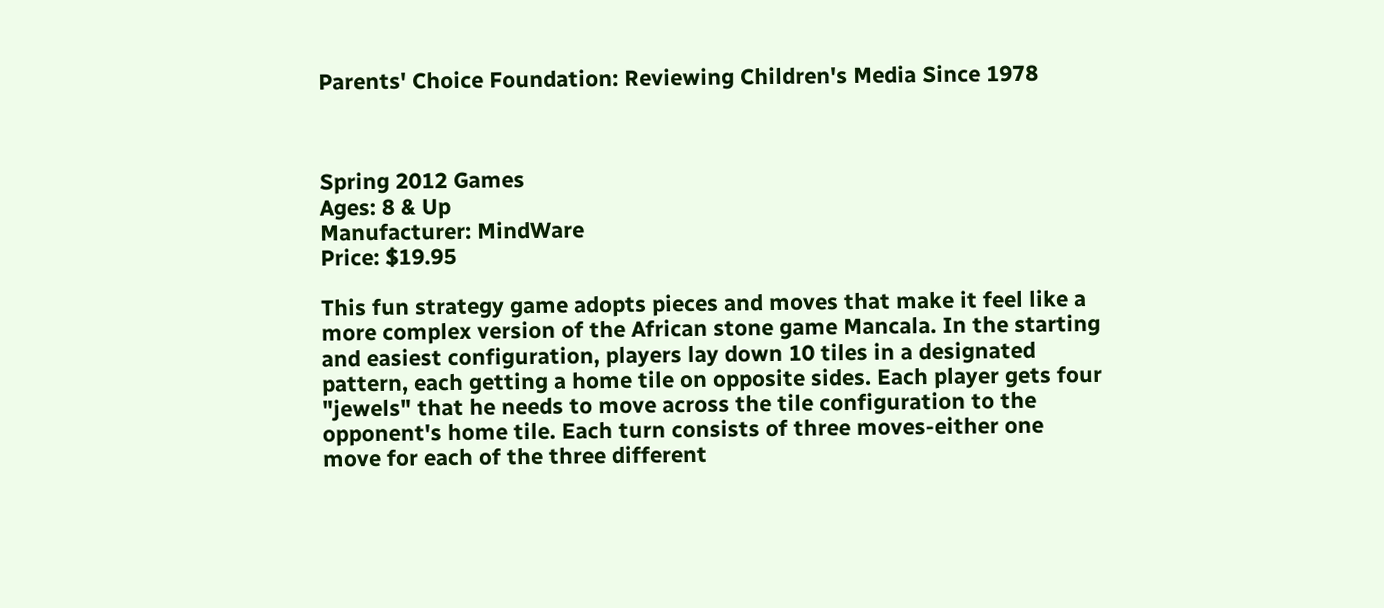Parents' Choice Foundation: Reviewing Children's Media Since 1978



Spring 2012 Games
Ages: 8 & Up
Manufacturer: MindWare
Price: $19.95

This fun strategy game adopts pieces and moves that make it feel like a more complex version of the African stone game Mancala. In the starting and easiest configuration, players lay down 10 tiles in a designated pattern, each getting a home tile on opposite sides. Each player gets four "jewels" that he needs to move across the tile configuration to the opponent's home tile. Each turn consists of three moves-either one move for each of the three different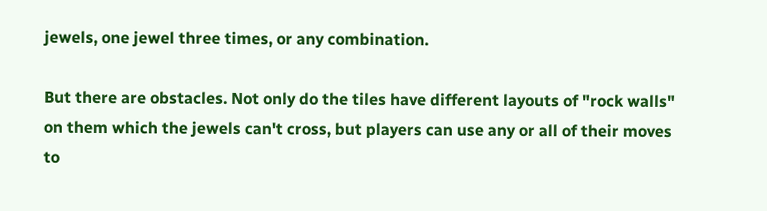jewels, one jewel three times, or any combination.

But there are obstacles. Not only do the tiles have different layouts of "rock walls" on them which the jewels can't cross, but players can use any or all of their moves to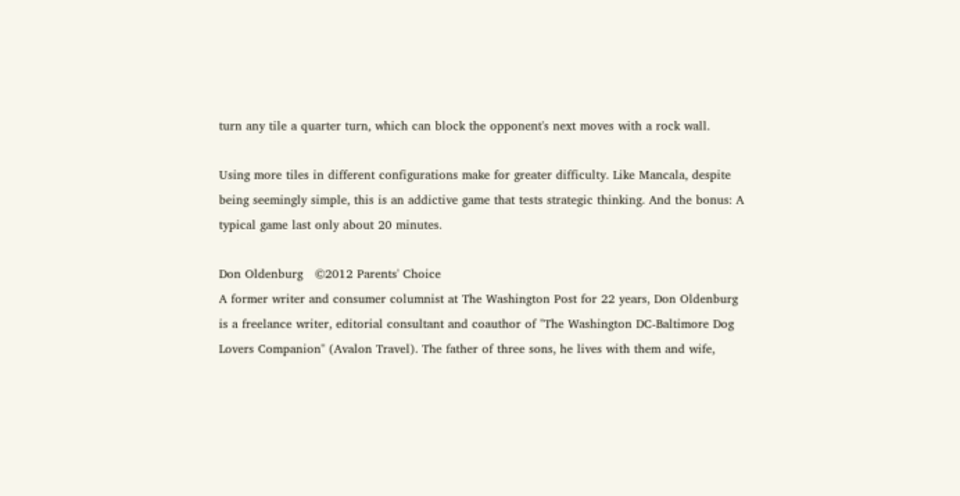turn any tile a quarter turn, which can block the opponent's next moves with a rock wall.

Using more tiles in different configurations make for greater difficulty. Like Mancala, despite being seemingly simple, this is an addictive game that tests strategic thinking. And the bonus: A typical game last only about 20 minutes.

Don Oldenburg   ©2012 Parents' Choice
A former writer and consumer columnist at The Washington Post for 22 years, Don Oldenburg is a freelance writer, editorial consultant and coauthor of "The Washington DC-Baltimore Dog Lovers Companion" (Avalon Travel). The father of three sons, he lives with them and wife,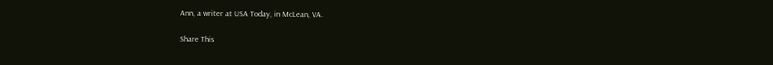Ann, a writer at USA Today, in McLean, VA.

Share This